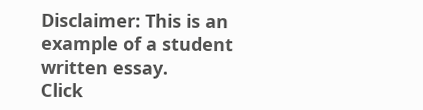Disclaimer: This is an example of a student written essay.
Click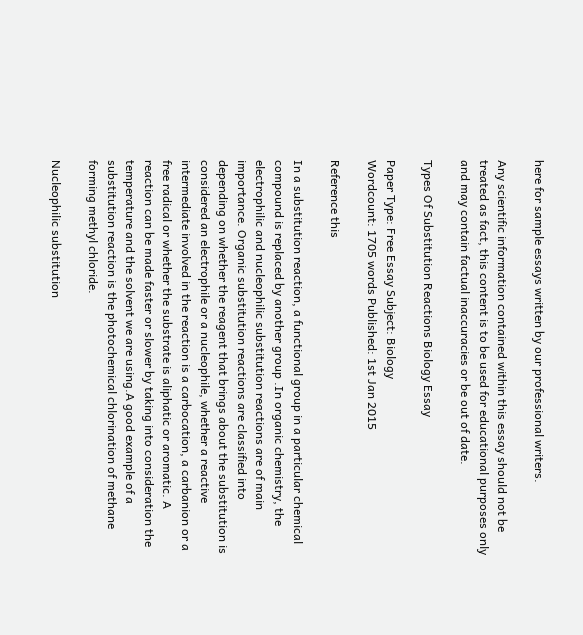here for sample essays written by our professional writers.

Any scientific information contained within this essay should not be treated as fact, this content is to be used for educational purposes only and may contain factual inaccuracies or be out of date.

Types Of Substitution Reactions Biology Essay

Paper Type: Free Essay Subject: Biology
Wordcount: 1705 words Published: 1st Jan 2015

Reference this

In a substitution reaction, a functional group in a particular chemical compound is replaced by another group .In organic chemistry, the electrophilic and nucleophilic substitution reactions are of main importance. Organic substitution reactions are classified into depending on whether the reagent that brings about the substitution is considered an electrophile or a nucleophile, whether a reactive intermediate involved in the reaction is a carbocation, a carbanion or a free radical or whether the substrate is aliphatic or aromatic. A reaction can be made faster or slower by taking into consideration the temperature and the solvent we are using.A good example of a substitution reaction is the photochemical chlorination of methane forming methyl chloride.

Nucleophilic substitution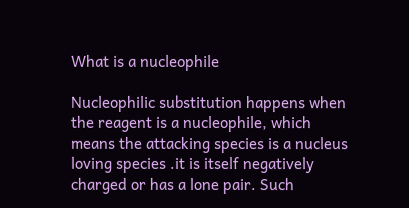What is a nucleophile

Nucleophilic substitution happens when the reagent is a nucleophile, which means the attacking species is a nucleus loving species .it is itself negatively charged or has a lone pair. Such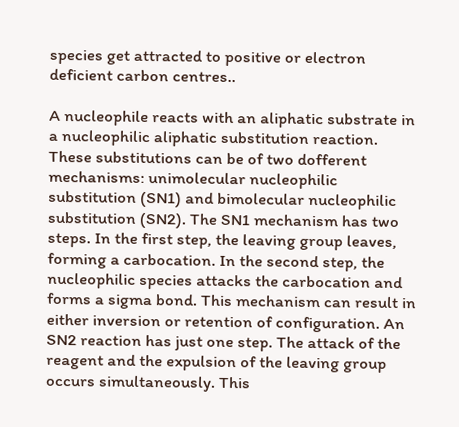species get attracted to positive or electron deficient carbon centres..

A nucleophile reacts with an aliphatic substrate in a nucleophilic aliphatic substitution reaction. These substitutions can be of two dofferent mechanisms: unimolecular nucleophilic substitution (SN1) and bimolecular nucleophilic substitution (SN2). The SN1 mechanism has two steps. In the first step, the leaving group leaves, forming a carbocation. In the second step, the nucleophilic species attacks the carbocation and forms a sigma bond. This mechanism can result in either inversion or retention of configuration. An SN2 reaction has just one step. The attack of the reagent and the expulsion of the leaving group occurs simultaneously. This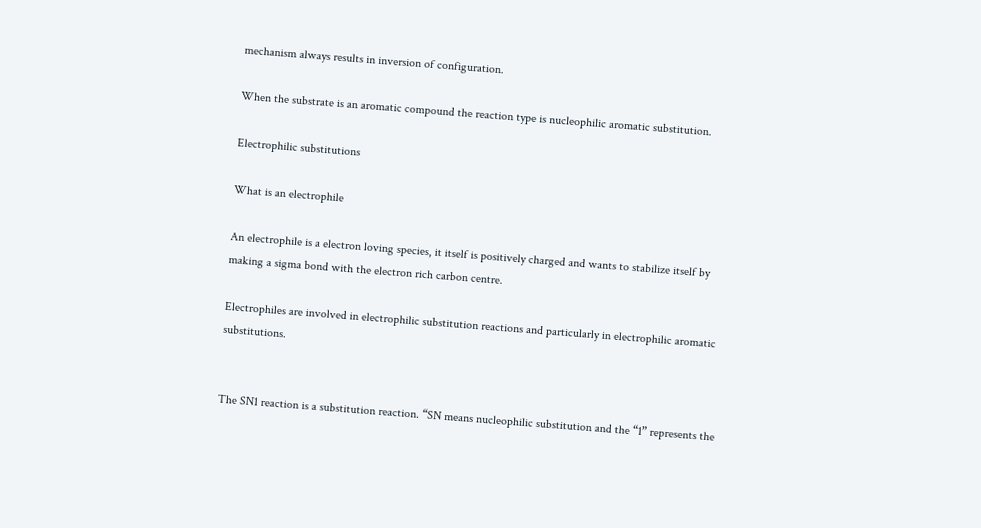mechanism always results in inversion of configuration.

When the substrate is an aromatic compound the reaction type is nucleophilic aromatic substitution.

Electrophilic substitutions

What is an electrophile

An electrophile is a electron loving species, it itself is positively charged and wants to stabilize itself by making a sigma bond with the electron rich carbon centre.

Electrophiles are involved in electrophilic substitution reactions and particularly in electrophilic aromatic substitutions.


The SN1 reaction is a substitution reaction. “SN means nucleophilic substitution and the “1” represents the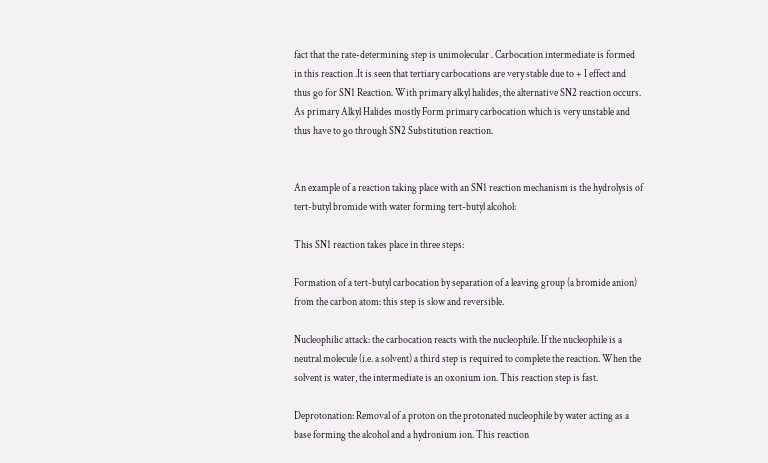fact that the rate-determining step is unimolecular . Carbocation intermediate is formed in this reaction .It is seen that tertiary carbocations are very stable due to + I effect and thus go for SN1 Reaction. With primary alkyl halides, the alternative SN2 reaction occurs. As primary Alkyl Halides mostly Form primary carbocation which is very unstable and thus have to go through SN2 Substitution reaction.


An example of a reaction taking place with an SN1 reaction mechanism is the hydrolysis of tert-butyl bromide with water forming tert-butyl alcohol:

This SN1 reaction takes place in three steps:

Formation of a tert-butyl carbocation by separation of a leaving group (a bromide anion) from the carbon atom: this step is slow and reversible.

Nucleophilic attack: the carbocation reacts with the nucleophile. If the nucleophile is a neutral molecule (i.e. a solvent) a third step is required to complete the reaction. When the solvent is water, the intermediate is an oxonium ion. This reaction step is fast.

Deprotonation: Removal of a proton on the protonated nucleophile by water acting as a base forming the alcohol and a hydronium ion. This reaction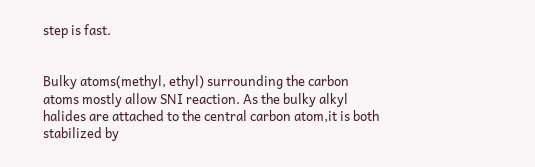step is fast.


Bulky atoms(methyl, ethyl) surrounding the carbon atoms mostly allow SNI reaction. As the bulky alkyl halides are attached to the central carbon atom,it is both stabilized by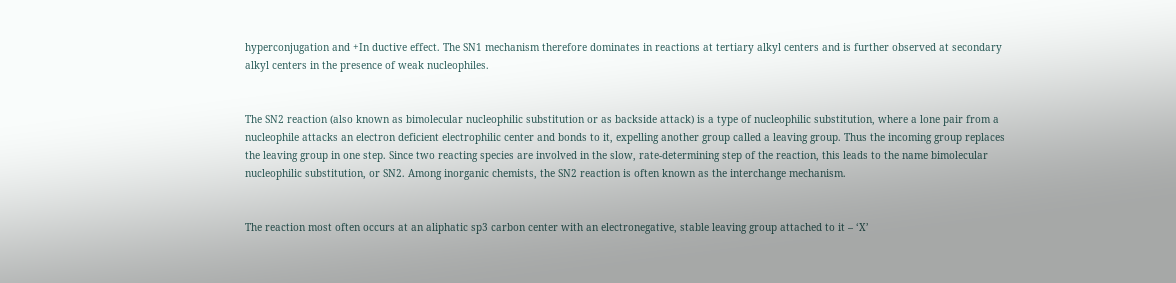hyperconjugation and +In ductive effect. The SN1 mechanism therefore dominates in reactions at tertiary alkyl centers and is further observed at secondary alkyl centers in the presence of weak nucleophiles.


The SN2 reaction (also known as bimolecular nucleophilic substitution or as backside attack) is a type of nucleophilic substitution, where a lone pair from a nucleophile attacks an electron deficient electrophilic center and bonds to it, expelling another group called a leaving group. Thus the incoming group replaces the leaving group in one step. Since two reacting species are involved in the slow, rate-determining step of the reaction, this leads to the name bimolecular nucleophilic substitution, or SN2. Among inorganic chemists, the SN2 reaction is often known as the interchange mechanism.


The reaction most often occurs at an aliphatic sp3 carbon center with an electronegative, stable leaving group attached to it – ‘X’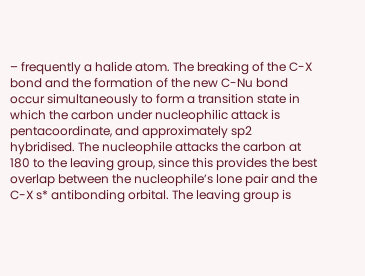– frequently a halide atom. The breaking of the C-X bond and the formation of the new C-Nu bond occur simultaneously to form a transition state in which the carbon under nucleophilic attack is pentacoordinate, and approximately sp2 hybridised. The nucleophile attacks the carbon at 180 to the leaving group, since this provides the best overlap between the nucleophile’s lone pair and the C-X s* antibonding orbital. The leaving group is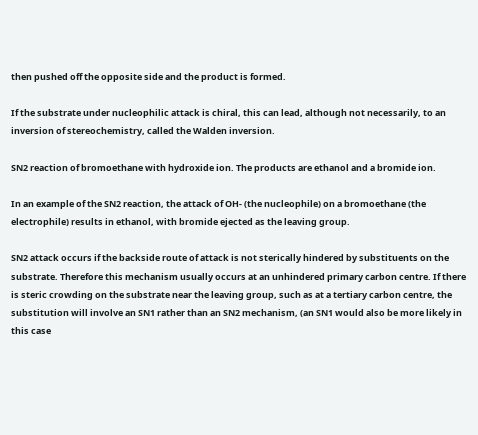then pushed off the opposite side and the product is formed.

If the substrate under nucleophilic attack is chiral, this can lead, although not necessarily, to an inversion of stereochemistry, called the Walden inversion.

SN2 reaction of bromoethane with hydroxide ion. The products are ethanol and a bromide ion.

In an example of the SN2 reaction, the attack of OH- (the nucleophile) on a bromoethane (the electrophile) results in ethanol, with bromide ejected as the leaving group.

SN2 attack occurs if the backside route of attack is not sterically hindered by substituents on the substrate. Therefore this mechanism usually occurs at an unhindered primary carbon centre. If there is steric crowding on the substrate near the leaving group, such as at a tertiary carbon centre, the substitution will involve an SN1 rather than an SN2 mechanism, (an SN1 would also be more likely in this case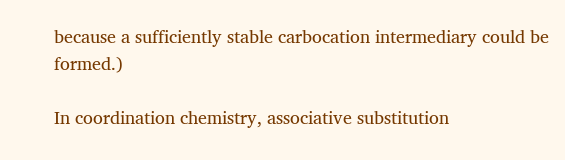because a sufficiently stable carbocation intermediary could be formed.)

In coordination chemistry, associative substitution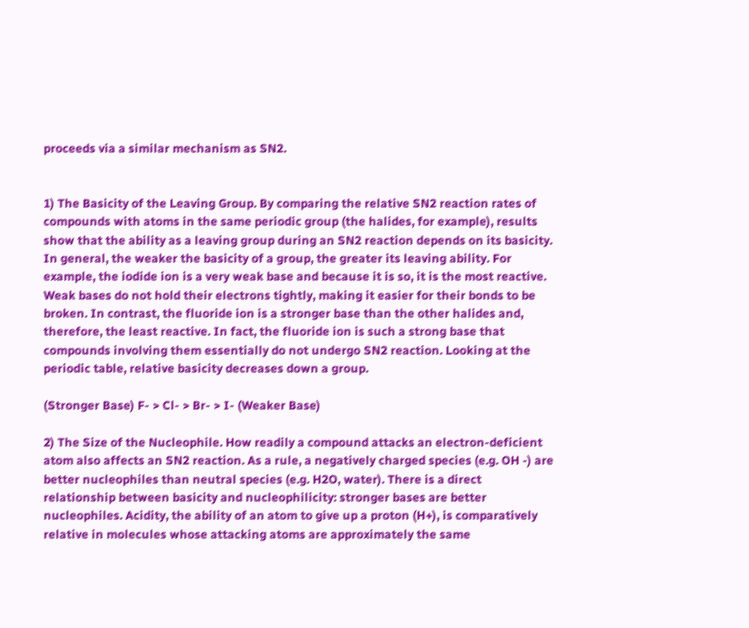proceeds via a similar mechanism as SN2.


1) The Basicity of the Leaving Group. By comparing the relative SN2 reaction rates of compounds with atoms in the same periodic group (the halides, for example), results show that the ability as a leaving group during an SN2 reaction depends on its basicity. In general, the weaker the basicity of a group, the greater its leaving ability. For example, the iodide ion is a very weak base and because it is so, it is the most reactive. Weak bases do not hold their electrons tightly, making it easier for their bonds to be broken. In contrast, the fluoride ion is a stronger base than the other halides and, therefore, the least reactive. In fact, the fluoride ion is such a strong base that compounds involving them essentially do not undergo SN2 reaction. Looking at the periodic table, relative basicity decreases down a group.

(Stronger Base) F- > Cl- > Br- > I- (Weaker Base)

2) The Size of the Nucleophile. How readily a compound attacks an electron-deficient atom also affects an SN2 reaction. As a rule, a negatively charged species (e.g. OH -) are better nucleophiles than neutral species (e.g. H2O, water). There is a direct relationship between basicity and nucleophilicity: stronger bases are better nucleophiles. Acidity, the ability of an atom to give up a proton (H+), is comparatively relative in molecules whose attacking atoms are approximately the same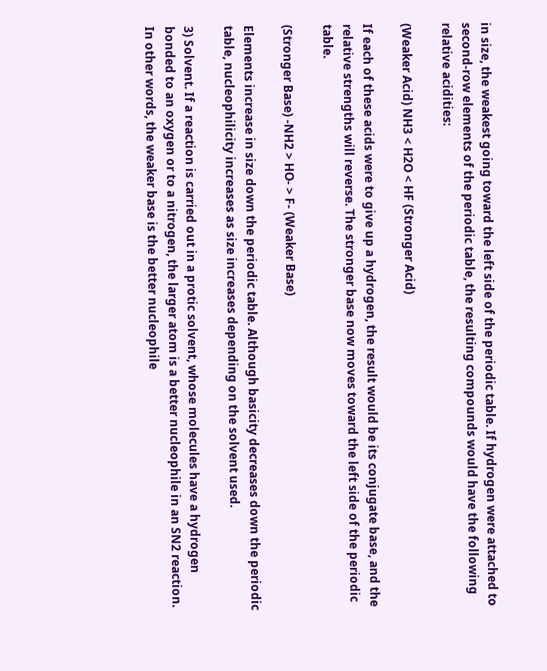in size, the weakest going toward the left side of the periodic table. If hydrogen were attached to second-row elements of the periodic table, the resulting compounds would have the following relative acidities:

(Weaker Acid) NH3 < H2O < HF (Stronger Acid)

If each of these acids were to give up a hydrogen, the result would be its conjugate base, and the relative strengths will reverse. The stronger base now moves toward the left side of the periodic table.

(Stronger Base) -NH2 > HO- > F- (Weaker Base)

Elements increase in size down the periodic table. Although basicity decreases down the periodic table, nucleophilicity increases as size increases depending on the solvent used.

3) Solvent. If a reaction is carried out in a protic solvent, whose molecules have a hydrogen bonded to an oxygen or to a nitrogen, the larger atom is a better nucleophile in an SN2 reaction. In other words, the weaker base is the better nucleophile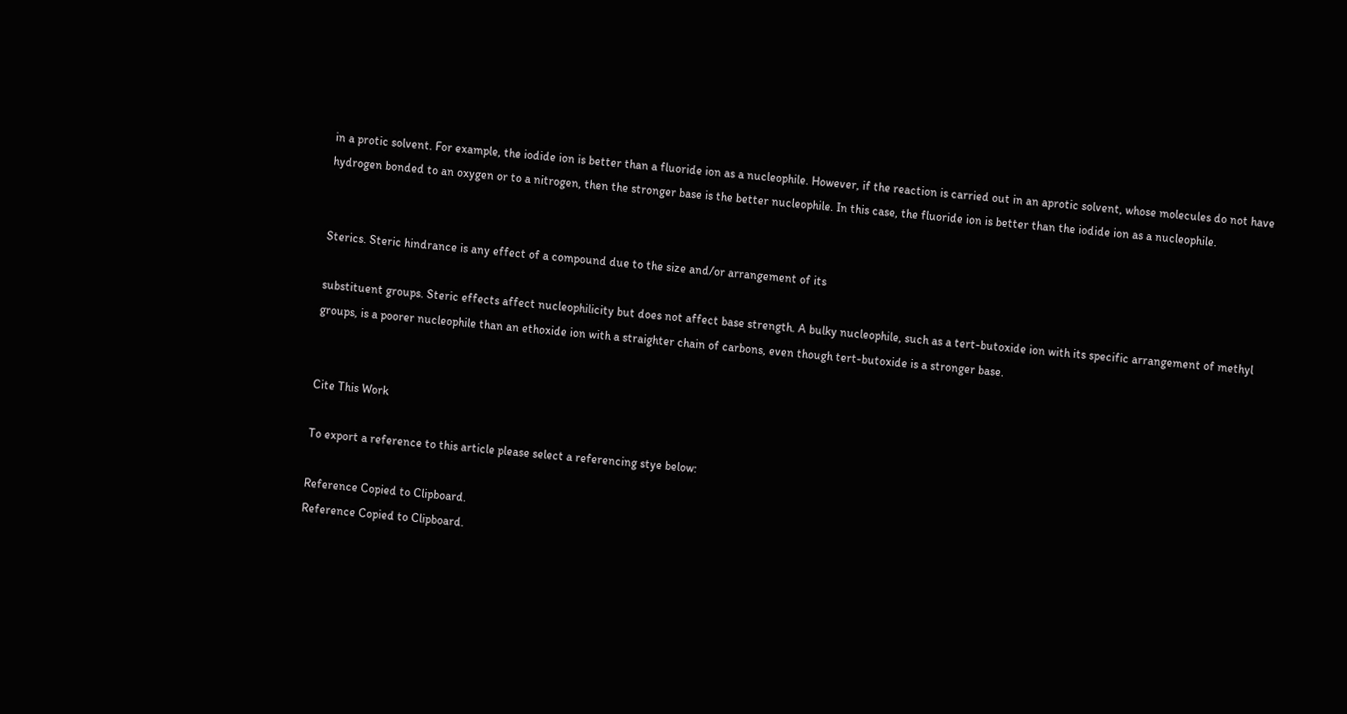in a protic solvent. For example, the iodide ion is better than a fluoride ion as a nucleophile. However, if the reaction is carried out in an aprotic solvent, whose molecules do not have hydrogen bonded to an oxygen or to a nitrogen, then the stronger base is the better nucleophile. In this case, the fluoride ion is better than the iodide ion as a nucleophile.


Sterics. Steric hindrance is any effect of a compound due to the size and/or arrangement of its

substituent groups. Steric effects affect nucleophilicity but does not affect base strength. A bulky nucleophile, such as a tert-butoxide ion with its specific arrangement of methyl groups, is a poorer nucleophile than an ethoxide ion with a straighter chain of carbons, even though tert-butoxide is a stronger base.


Cite This Work

To export a reference to this article please select a referencing stye below:

Reference Copied to Clipboard.
Reference Copied to Clipboard.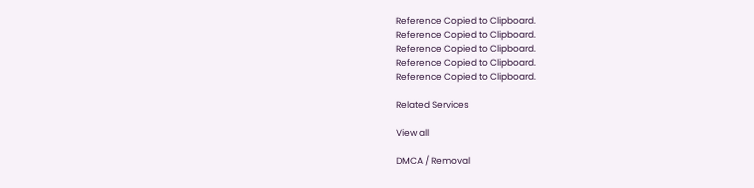Reference Copied to Clipboard.
Reference Copied to Clipboard.
Reference Copied to Clipboard.
Reference Copied to Clipboard.
Reference Copied to Clipboard.

Related Services

View all

DMCA / Removal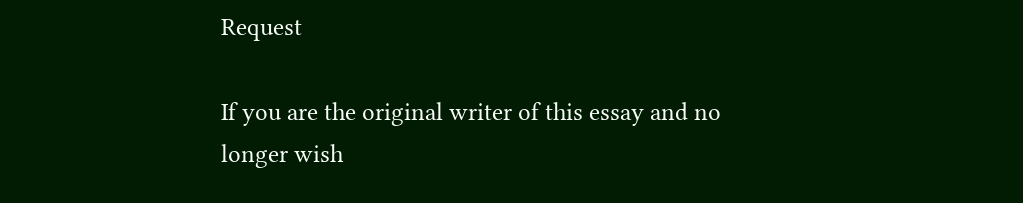Request

If you are the original writer of this essay and no longer wish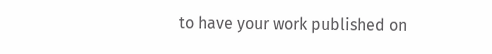to have your work published on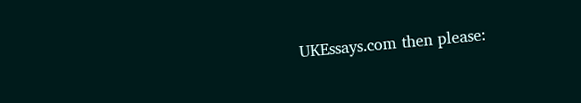UKEssays.com then please: